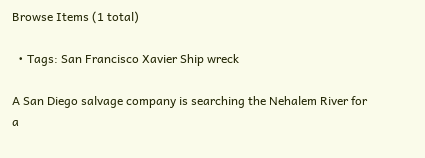Browse Items (1 total)

  • Tags: San Francisco Xavier Ship wreck

A San Diego salvage company is searching the Nehalem River for a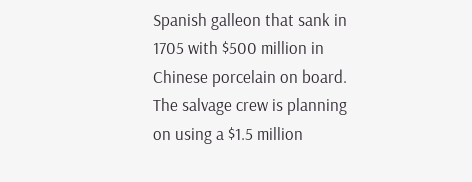Spanish galleon that sank in 1705 with $500 million in Chinese porcelain on board. The salvage crew is planning on using a $1.5 million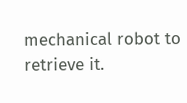mechanical robot to retrieve it.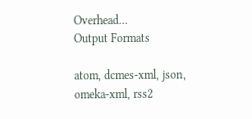Overhead…
Output Formats

atom, dcmes-xml, json, omeka-xml, rss2